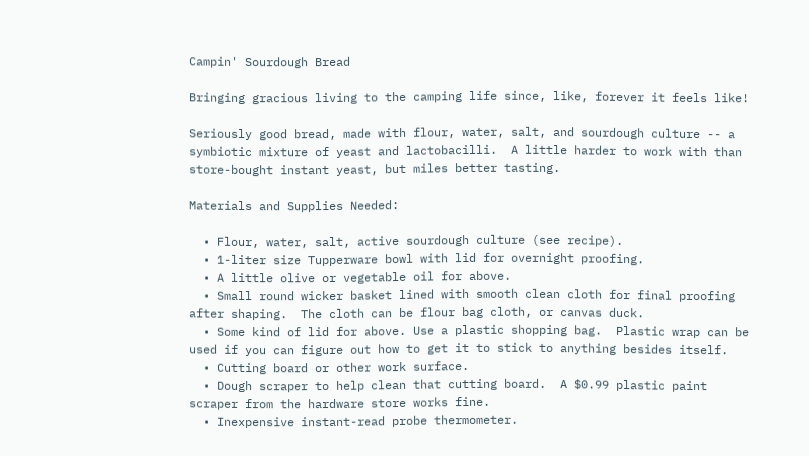Campin' Sourdough Bread

Bringing gracious living to the camping life since, like, forever it feels like!

Seriously good bread, made with flour, water, salt, and sourdough culture -- a symbiotic mixture of yeast and lactobacilli.  A little harder to work with than store-bought instant yeast, but miles better tasting.

Materials and Supplies Needed:

  • Flour, water, salt, active sourdough culture (see recipe).
  • 1-liter size Tupperware bowl with lid for overnight proofing.
  • A little olive or vegetable oil for above.
  • Small round wicker basket lined with smooth clean cloth for final proofing after shaping.  The cloth can be flour bag cloth, or canvas duck.
  • Some kind of lid for above. Use a plastic shopping bag.  Plastic wrap can be used if you can figure out how to get it to stick to anything besides itself.
  • Cutting board or other work surface.
  • Dough scraper to help clean that cutting board.  A $0.99 plastic paint scraper from the hardware store works fine.
  • Inexpensive instant-read probe thermometer.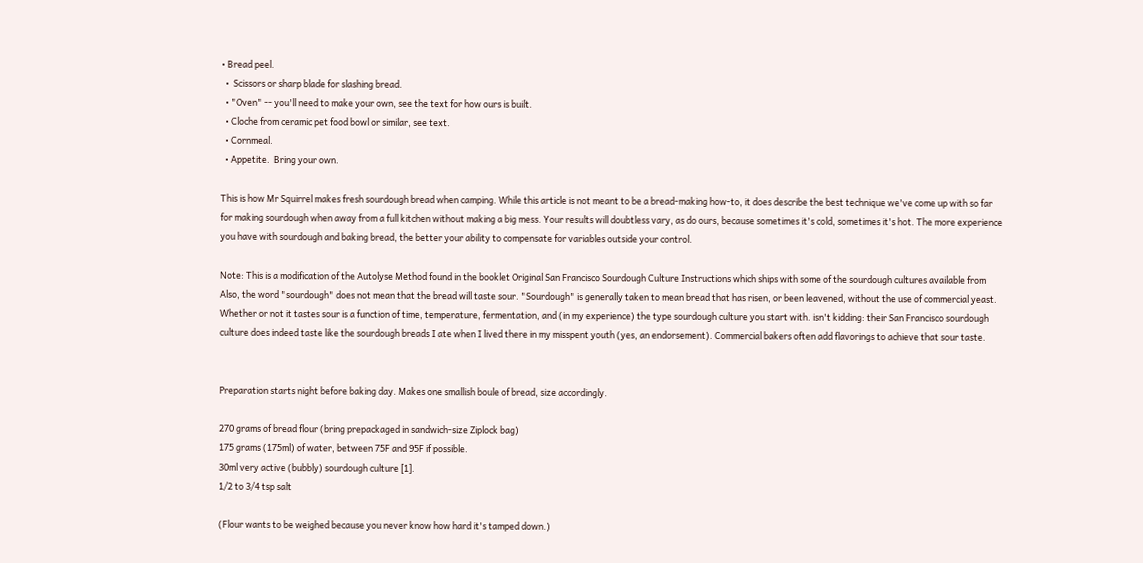• Bread peel.
  •  Scissors or sharp blade for slashing bread.
  • "Oven" -- you'll need to make your own, see the text for how ours is built.
  • Cloche from ceramic pet food bowl or similar, see text.
  • Cornmeal.
  • Appetite.  Bring your own.

This is how Mr Squirrel makes fresh sourdough bread when camping. While this article is not meant to be a bread-making how-to, it does describe the best technique we've come up with so far for making sourdough when away from a full kitchen without making a big mess. Your results will doubtless vary, as do ours, because sometimes it's cold, sometimes it's hot. The more experience you have with sourdough and baking bread, the better your ability to compensate for variables outside your control.

Note: This is a modification of the Autolyse Method found in the booklet Original San Francisco Sourdough Culture Instructions which ships with some of the sourdough cultures available from Also, the word "sourdough" does not mean that the bread will taste sour. "Sourdough" is generally taken to mean bread that has risen, or been leavened, without the use of commercial yeast. Whether or not it tastes sour is a function of time, temperature, fermentation, and (in my experience) the type sourdough culture you start with. isn't kidding: their San Francisco sourdough culture does indeed taste like the sourdough breads I ate when I lived there in my misspent youth (yes, an endorsement). Commercial bakers often add flavorings to achieve that sour taste.


Preparation starts night before baking day. Makes one smallish boule of bread, size accordingly.

270 grams of bread flour (bring prepackaged in sandwich-size Ziplock bag)
175 grams (175ml) of water, between 75F and 95F if possible.
30ml very active (bubbly) sourdough culture [1].
1/2 to 3/4 tsp salt

(Flour wants to be weighed because you never know how hard it's tamped down.)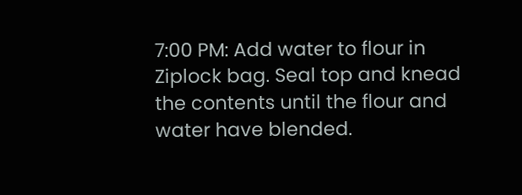7:00 PM: Add water to flour in Ziplock bag. Seal top and knead the contents until the flour and water have blended.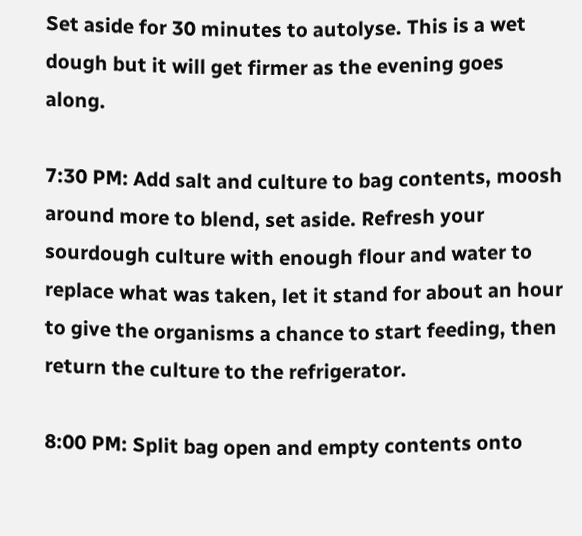Set aside for 30 minutes to autolyse. This is a wet dough but it will get firmer as the evening goes along.

7:30 PM: Add salt and culture to bag contents, moosh around more to blend, set aside. Refresh your sourdough culture with enough flour and water to replace what was taken, let it stand for about an hour to give the organisms a chance to start feeding, then return the culture to the refrigerator.

8:00 PM: Split bag open and empty contents onto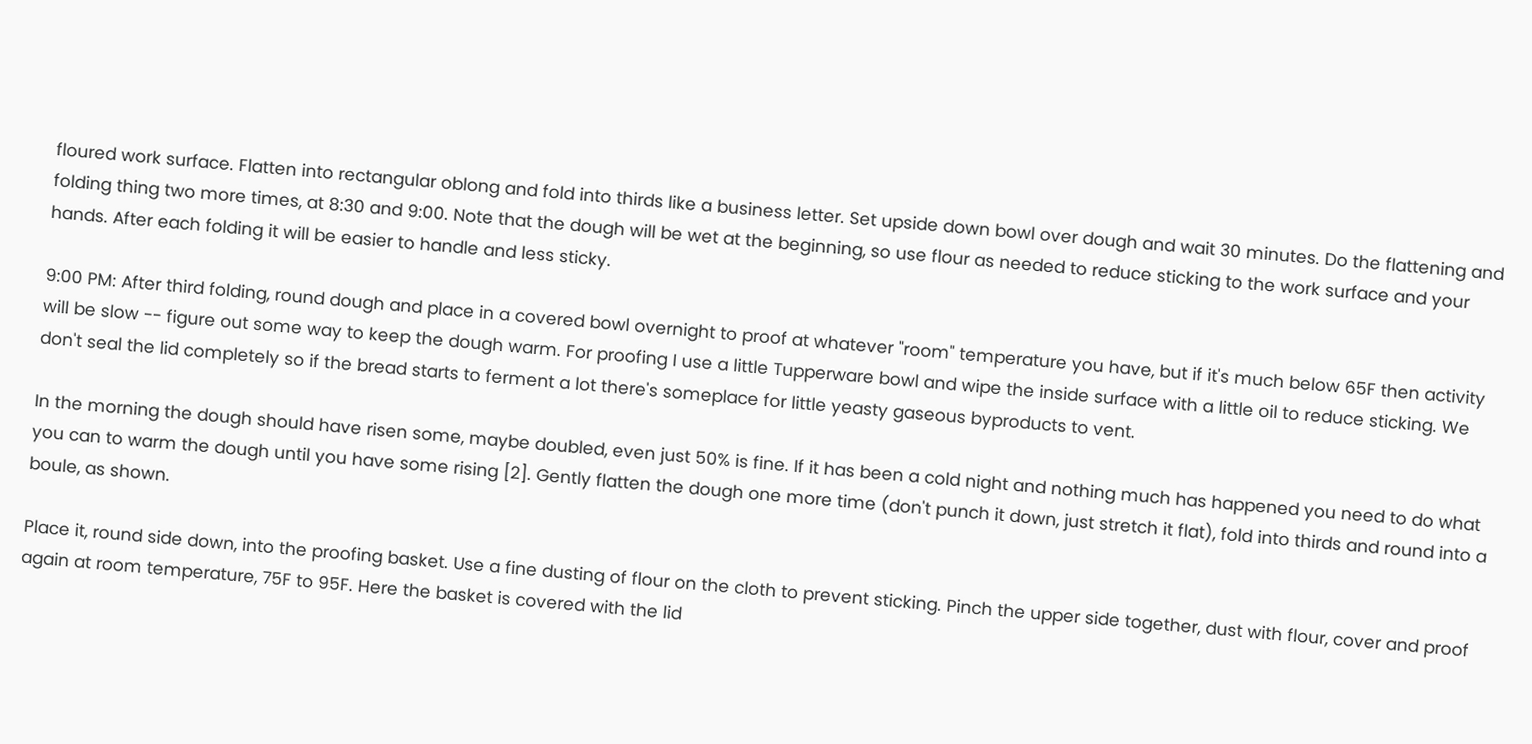floured work surface. Flatten into rectangular oblong and fold into thirds like a business letter. Set upside down bowl over dough and wait 30 minutes. Do the flattening and folding thing two more times, at 8:30 and 9:00. Note that the dough will be wet at the beginning, so use flour as needed to reduce sticking to the work surface and your hands. After each folding it will be easier to handle and less sticky.

9:00 PM: After third folding, round dough and place in a covered bowl overnight to proof at whatever "room" temperature you have, but if it's much below 65F then activity will be slow -- figure out some way to keep the dough warm. For proofing I use a little Tupperware bowl and wipe the inside surface with a little oil to reduce sticking. We don't seal the lid completely so if the bread starts to ferment a lot there's someplace for little yeasty gaseous byproducts to vent.

In the morning the dough should have risen some, maybe doubled, even just 50% is fine. If it has been a cold night and nothing much has happened you need to do what you can to warm the dough until you have some rising [2]. Gently flatten the dough one more time (don't punch it down, just stretch it flat), fold into thirds and round into a boule, as shown.

Place it, round side down, into the proofing basket. Use a fine dusting of flour on the cloth to prevent sticking. Pinch the upper side together, dust with flour, cover and proof again at room temperature, 75F to 95F. Here the basket is covered with the lid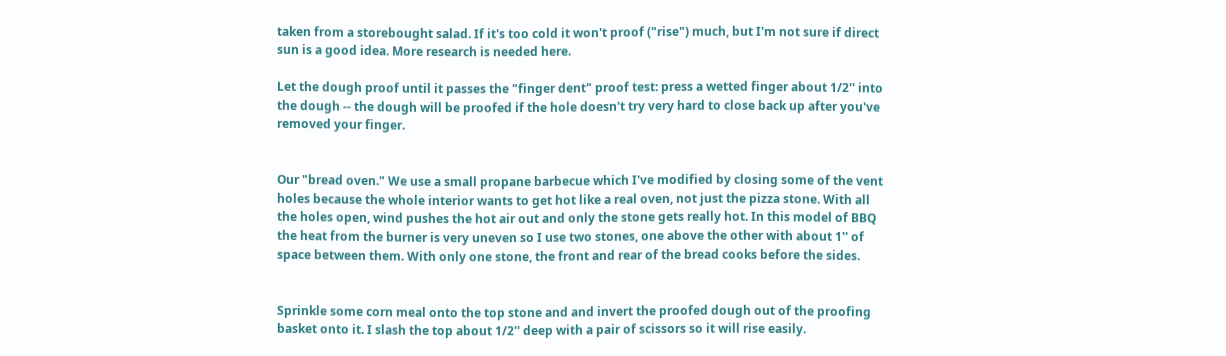taken from a storebought salad. If it's too cold it won't proof ("rise") much, but I'm not sure if direct sun is a good idea. More research is needed here.

Let the dough proof until it passes the "finger dent" proof test: press a wetted finger about 1/2'' into the dough -- the dough will be proofed if the hole doesn't try very hard to close back up after you've removed your finger.


Our "bread oven." We use a small propane barbecue which I've modified by closing some of the vent holes because the whole interior wants to get hot like a real oven, not just the pizza stone. With all the holes open, wind pushes the hot air out and only the stone gets really hot. In this model of BBQ the heat from the burner is very uneven so I use two stones, one above the other with about 1'' of space between them. With only one stone, the front and rear of the bread cooks before the sides.


Sprinkle some corn meal onto the top stone and and invert the proofed dough out of the proofing basket onto it. I slash the top about 1/2'' deep with a pair of scissors so it will rise easily.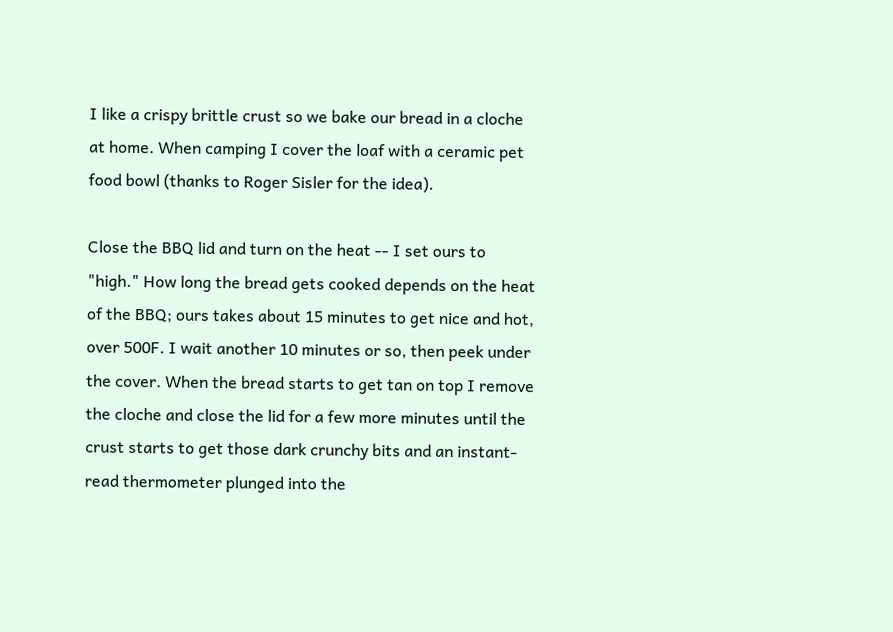I like a crispy brittle crust so we bake our bread in a cloche at home. When camping I cover the loaf with a ceramic pet food bowl (thanks to Roger Sisler for the idea).

Close the BBQ lid and turn on the heat -- I set ours to "high." How long the bread gets cooked depends on the heat of the BBQ; ours takes about 15 minutes to get nice and hot, over 500F. I wait another 10 minutes or so, then peek under the cover. When the bread starts to get tan on top I remove the cloche and close the lid for a few more minutes until the crust starts to get those dark crunchy bits and an instant-read thermometer plunged into the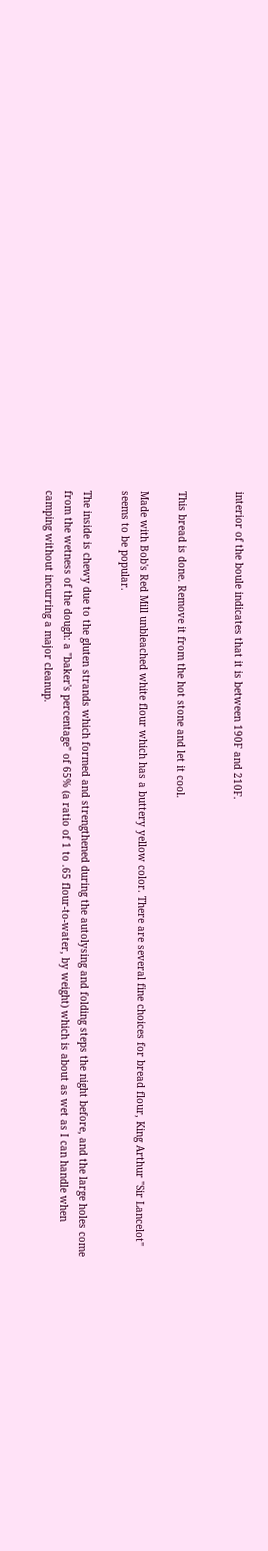interior of the boule indicates that it is between 190F and 210F.


This bread is done. Remove it from the hot stone and let it cool.

Made with Bob's Red Mill unbleached white flour which has a buttery yellow color. There are several fine choices for bread flour, King Arthur "Sir Lancelot" seems to be popular.

The inside is chewy due to the gluten strands which formed and strengthened during the autolysing and folding steps the night before, and the large holes come from the wetness of the dough: a "baker's percentage" of 65% (a ratio of 1 to .65 flour-to-water, by weight) which is about as wet as I can handle when camping without incurring a major cleanup.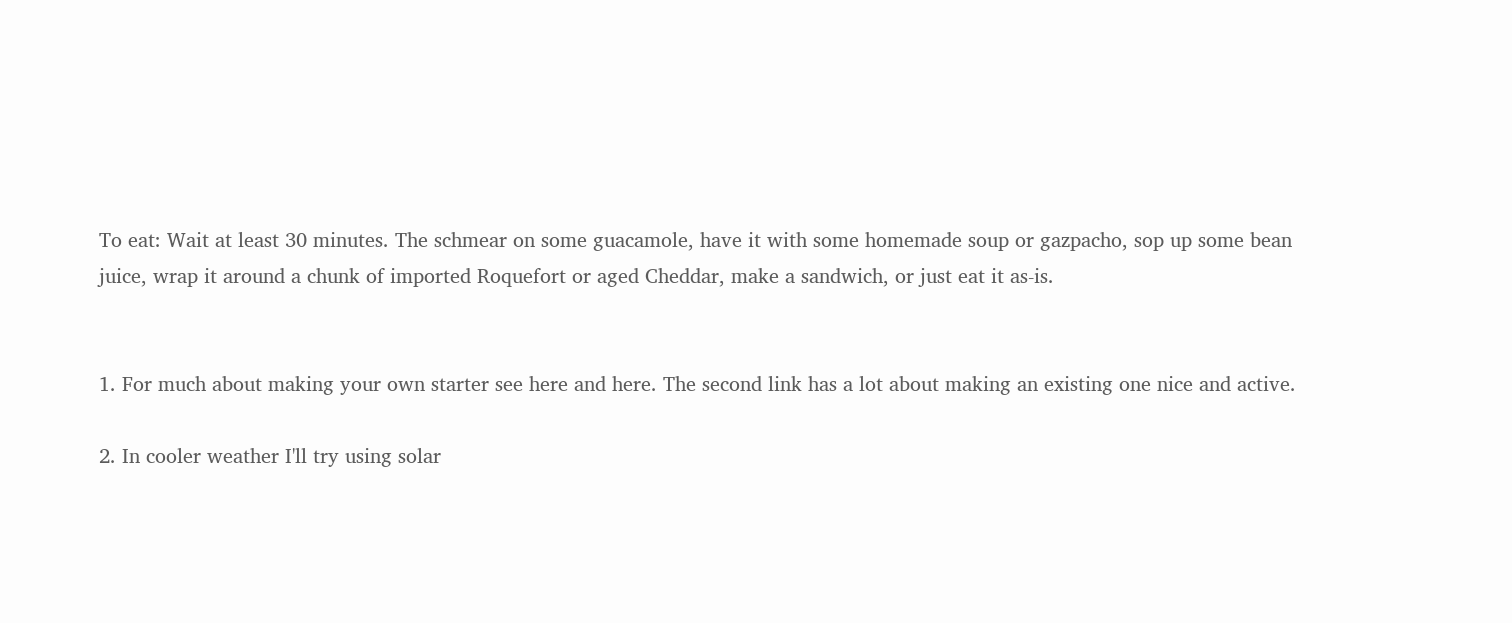To eat: Wait at least 30 minutes. The schmear on some guacamole, have it with some homemade soup or gazpacho, sop up some bean juice, wrap it around a chunk of imported Roquefort or aged Cheddar, make a sandwich, or just eat it as-is.


1. For much about making your own starter see here and here. The second link has a lot about making an existing one nice and active.

2. In cooler weather I'll try using solar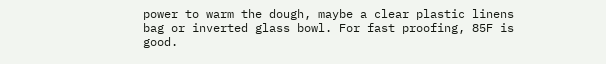power to warm the dough, maybe a clear plastic linens bag or inverted glass bowl. For fast proofing, 85F is good.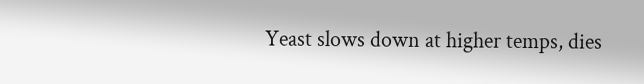Yeast slows down at higher temps, dies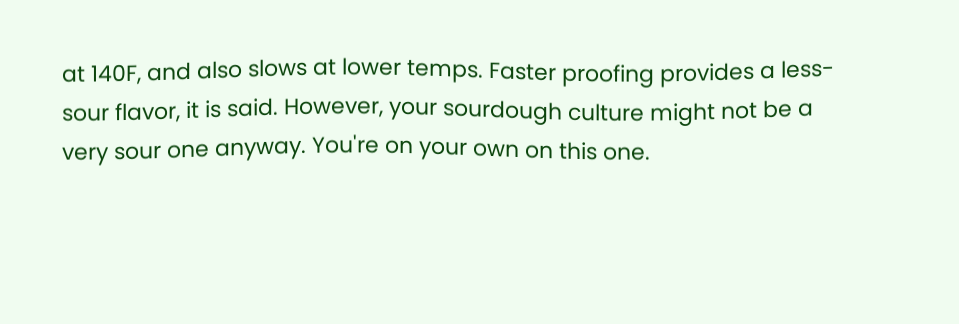at 140F, and also slows at lower temps. Faster proofing provides a less-sour flavor, it is said. However, your sourdough culture might not be a very sour one anyway. You're on your own on this one.